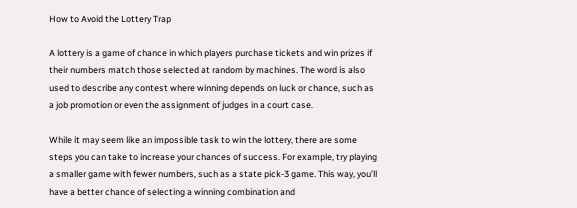How to Avoid the Lottery Trap

A lottery is a game of chance in which players purchase tickets and win prizes if their numbers match those selected at random by machines. The word is also used to describe any contest where winning depends on luck or chance, such as a job promotion or even the assignment of judges in a court case.

While it may seem like an impossible task to win the lottery, there are some steps you can take to increase your chances of success. For example, try playing a smaller game with fewer numbers, such as a state pick-3 game. This way, you’ll have a better chance of selecting a winning combination and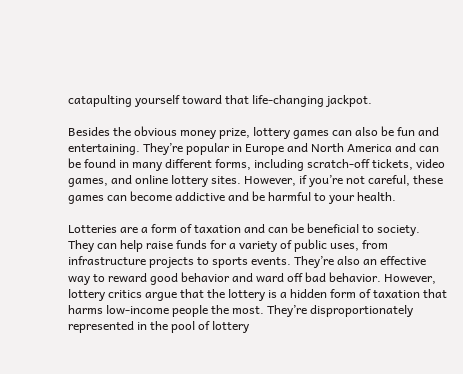catapulting yourself toward that life-changing jackpot.

Besides the obvious money prize, lottery games can also be fun and entertaining. They’re popular in Europe and North America and can be found in many different forms, including scratch-off tickets, video games, and online lottery sites. However, if you’re not careful, these games can become addictive and be harmful to your health.

Lotteries are a form of taxation and can be beneficial to society. They can help raise funds for a variety of public uses, from infrastructure projects to sports events. They’re also an effective way to reward good behavior and ward off bad behavior. However, lottery critics argue that the lottery is a hidden form of taxation that harms low-income people the most. They’re disproportionately represented in the pool of lottery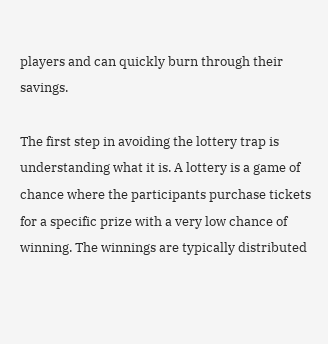players and can quickly burn through their savings.

The first step in avoiding the lottery trap is understanding what it is. A lottery is a game of chance where the participants purchase tickets for a specific prize with a very low chance of winning. The winnings are typically distributed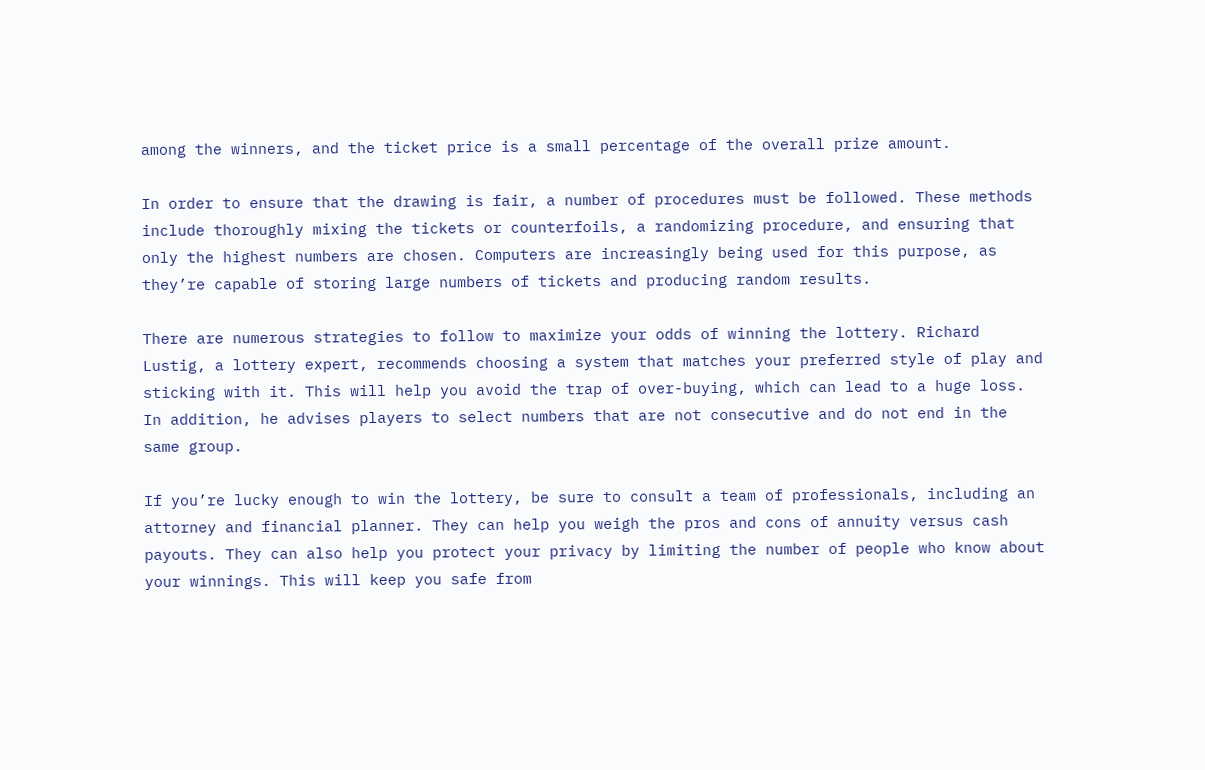among the winners, and the ticket price is a small percentage of the overall prize amount.

In order to ensure that the drawing is fair, a number of procedures must be followed. These methods include thoroughly mixing the tickets or counterfoils, a randomizing procedure, and ensuring that only the highest numbers are chosen. Computers are increasingly being used for this purpose, as they’re capable of storing large numbers of tickets and producing random results.

There are numerous strategies to follow to maximize your odds of winning the lottery. Richard Lustig, a lottery expert, recommends choosing a system that matches your preferred style of play and sticking with it. This will help you avoid the trap of over-buying, which can lead to a huge loss. In addition, he advises players to select numbers that are not consecutive and do not end in the same group.

If you’re lucky enough to win the lottery, be sure to consult a team of professionals, including an attorney and financial planner. They can help you weigh the pros and cons of annuity versus cash payouts. They can also help you protect your privacy by limiting the number of people who know about your winnings. This will keep you safe from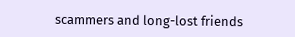scammers and long-lost friends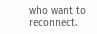who want to reconnect.